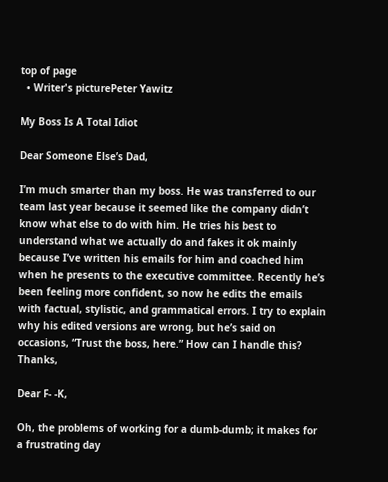top of page
  • Writer's picturePeter Yawitz

My Boss Is A Total Idiot

Dear Someone Else’s Dad,

I’m much smarter than my boss. He was transferred to our team last year because it seemed like the company didn’t know what else to do with him. He tries his best to understand what we actually do and fakes it ok mainly because I’ve written his emails for him and coached him when he presents to the executive committee. Recently he’s been feeling more confident, so now he edits the emails with factual, stylistic, and grammatical errors. I try to explain why his edited versions are wrong, but he’s said on occasions, “Trust the boss, here.” How can I handle this? Thanks,

Dear F- -K,

Oh, the problems of working for a dumb-dumb; it makes for a frustrating day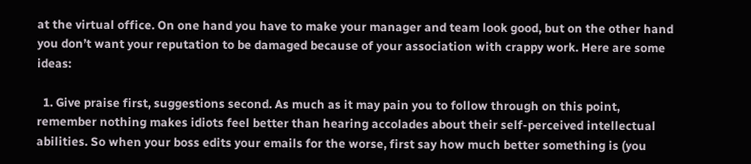at the virtual office. On one hand you have to make your manager and team look good, but on the other hand you don’t want your reputation to be damaged because of your association with crappy work. Here are some ideas:

  1. Give praise first, suggestions second. As much as it may pain you to follow through on this point, remember nothing makes idiots feel better than hearing accolades about their self-perceived intellectual abilities. So when your boss edits your emails for the worse, first say how much better something is (you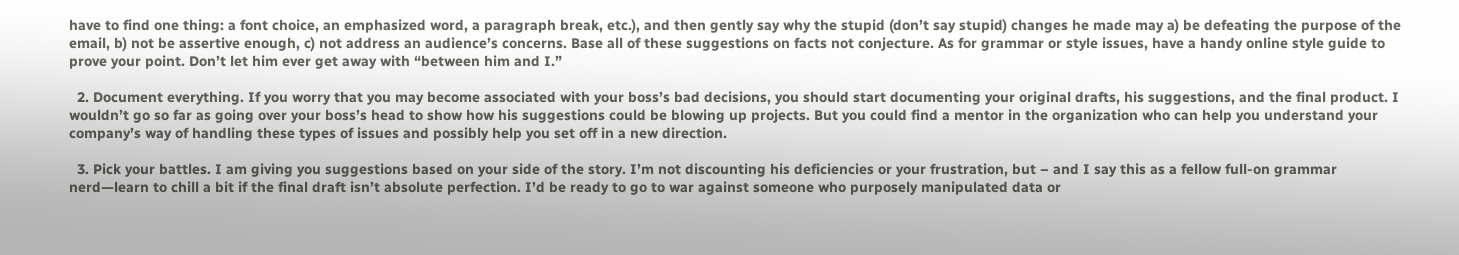have to find one thing: a font choice, an emphasized word, a paragraph break, etc.), and then gently say why the stupid (don’t say stupid) changes he made may a) be defeating the purpose of the email, b) not be assertive enough, c) not address an audience’s concerns. Base all of these suggestions on facts not conjecture. As for grammar or style issues, have a handy online style guide to prove your point. Don’t let him ever get away with “between him and I.”

  2. Document everything. If you worry that you may become associated with your boss’s bad decisions, you should start documenting your original drafts, his suggestions, and the final product. I wouldn’t go so far as going over your boss’s head to show how his suggestions could be blowing up projects. But you could find a mentor in the organization who can help you understand your company’s way of handling these types of issues and possibly help you set off in a new direction.

  3. Pick your battles. I am giving you suggestions based on your side of the story. I’m not discounting his deficiencies or your frustration, but – and I say this as a fellow full-on grammar nerd—learn to chill a bit if the final draft isn’t absolute perfection. I’d be ready to go to war against someone who purposely manipulated data or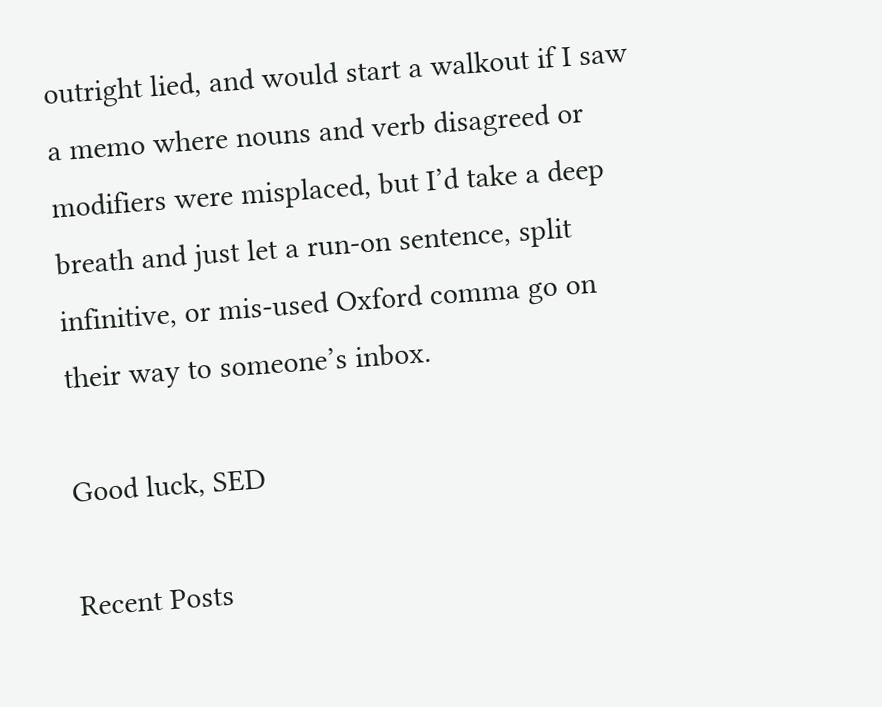outright lied, and would start a walkout if I saw a memo where nouns and verb disagreed or modifiers were misplaced, but I’d take a deep breath and just let a run-on sentence, split infinitive, or mis-used Oxford comma go on their way to someone’s inbox.

Good luck, SED

Recent Posts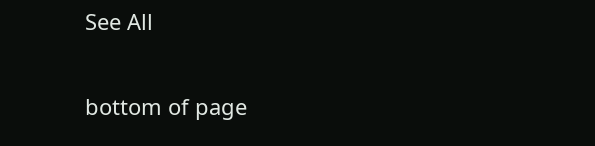See All


bottom of page